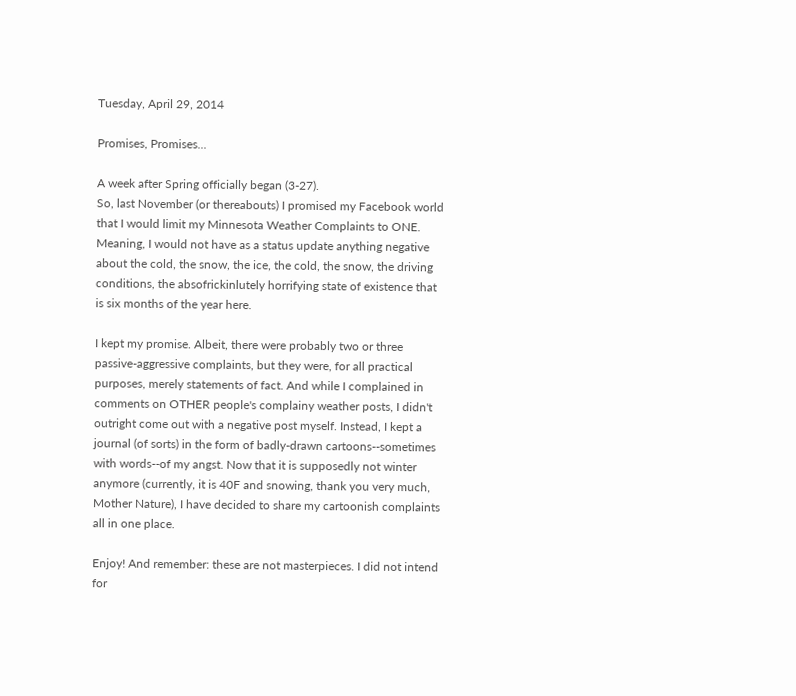Tuesday, April 29, 2014

Promises, Promises...

A week after Spring officially began (3-27).
So, last November (or thereabouts) I promised my Facebook world that I would limit my Minnesota Weather Complaints to ONE. Meaning, I would not have as a status update anything negative about the cold, the snow, the ice, the cold, the snow, the driving conditions, the absofrickinlutely horrifying state of existence that is six months of the year here.

I kept my promise. Albeit, there were probably two or three passive-aggressive complaints, but they were, for all practical purposes, merely statements of fact. And while I complained in comments on OTHER people's complainy weather posts, I didn't outright come out with a negative post myself. Instead, I kept a journal (of sorts) in the form of badly-drawn cartoons--sometimes with words--of my angst. Now that it is supposedly not winter anymore (currently, it is 40F and snowing, thank you very much, Mother Nature), I have decided to share my cartoonish complaints all in one place.

Enjoy! And remember: these are not masterpieces. I did not intend for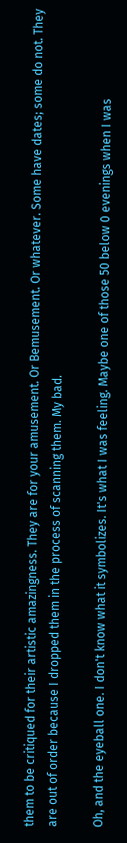them to be critiqued for their artistic amazingness. They are for your amusement. Or Bemusement. Or whatever. Some have dates; some do not. They are out of order because I dropped them in the process of scanning them. My bad.

Oh, and the eyeball one. I don't know what it symbolizes. It's what I was feeling. Maybe one of those 50 below 0 evenings when I was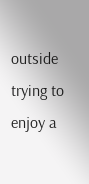outside trying to enjoy a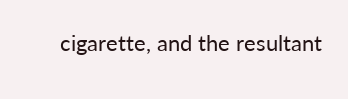cigarette, and the resultant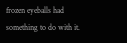frozen eyeballs had something to do with it.